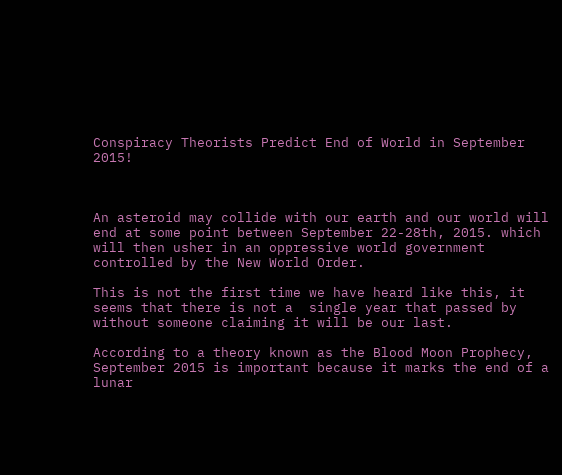Conspiracy Theorists Predict End of World in September 2015!



An asteroid may collide with our earth and our world will end at some point between September 22-28th, 2015. which will then usher in an oppressive world government controlled by the New World Order.

This is not the first time we have heard like this, it seems that there is not a  single year that passed by without someone claiming it will be our last.

According to a theory known as the Blood Moon Prophecy, September 2015 is important because it marks the end of a lunar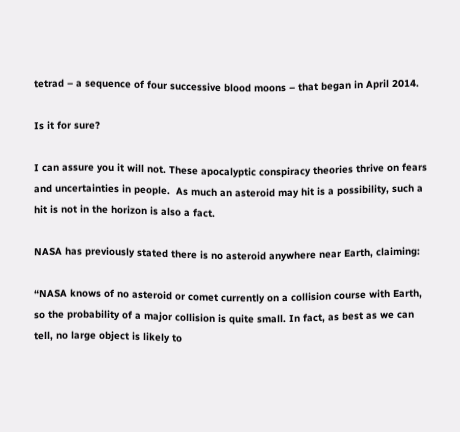tetrad – a sequence of four successive blood moons – that began in April 2014.

Is it for sure?

I can assure you it will not. These apocalyptic conspiracy theories thrive on fears and uncertainties in people.  As much an asteroid may hit is a possibility, such a hit is not in the horizon is also a fact.

NASA has previously stated there is no asteroid anywhere near Earth, claiming:

“NASA knows of no asteroid or comet currently on a collision course with Earth, so the probability of a major collision is quite small. In fact, as best as we can tell, no large object is likely to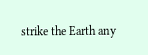strike the Earth any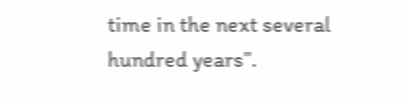time in the next several hundred years”.